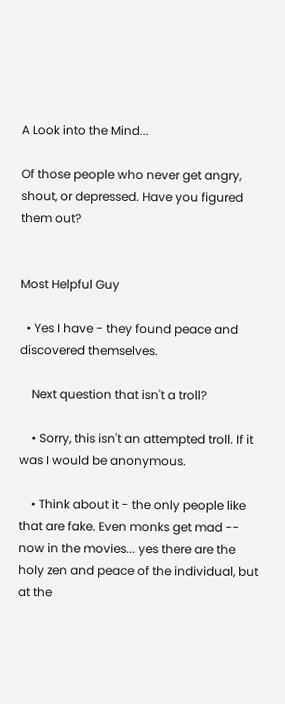A Look into the Mind...

Of those people who never get angry, shout, or depressed. Have you figured them out?


Most Helpful Guy

  • Yes I have - they found peace and discovered themselves.

    Next question that isn't a troll?

    • Sorry, this isn't an attempted troll. If it was I would be anonymous.

    • Think about it - the only people like that are fake. Even monks get mad -- now in the movies... yes there are the holy zen and peace of the individual, but at the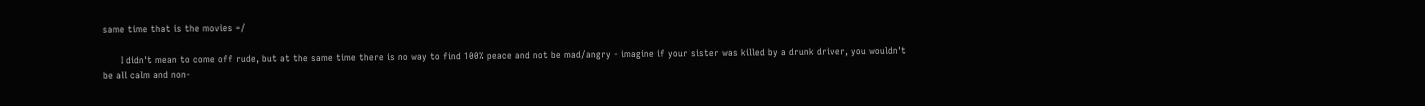same time that is the movies =/

      I didn't mean to come off rude, but at the same time there is no way to find 100% peace and not be mad/angry - imagine if your sister was killed by a drunk driver, you wouldn't be all calm and non-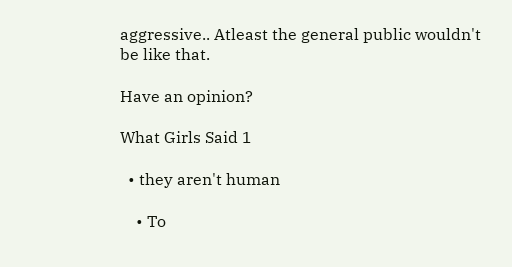aggressive.. Atleast the general public wouldn't be like that.

Have an opinion?

What Girls Said 1

  • they aren't human

    • To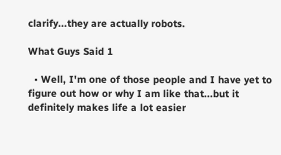clarify...they are actually robots.

What Guys Said 1

  • Well, I'm one of those people and I have yet to figure out how or why I am like that...but it definitely makes life a lot easier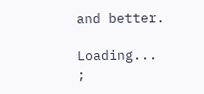and better.

Loading... ;